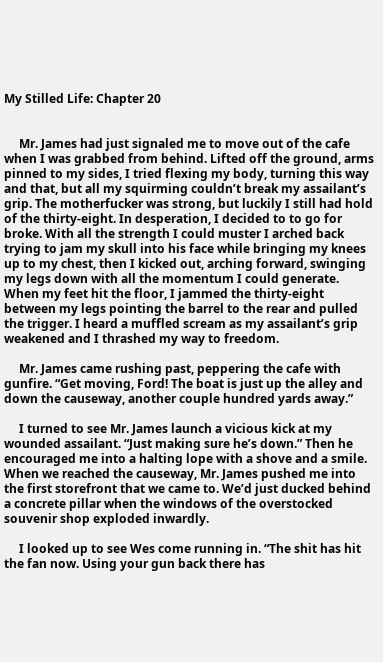My Stilled Life: Chapter 20


     Mr. James had just signaled me to move out of the cafe when I was grabbed from behind. Lifted off the ground, arms pinned to my sides, I tried flexing my body, turning this way and that, but all my squirming couldn’t break my assailant’s grip. The motherfucker was strong, but luckily I still had hold of the thirty-eight. In desperation, I decided to to go for broke. With all the strength I could muster I arched back trying to jam my skull into his face while bringing my knees up to my chest, then I kicked out, arching forward, swinging my legs down with all the momentum I could generate. When my feet hit the floor, I jammed the thirty-eight between my legs pointing the barrel to the rear and pulled the trigger. I heard a muffled scream as my assailant’s grip weakened and I thrashed my way to freedom.

     Mr. James came rushing past, peppering the cafe with gunfire. “Get moving, Ford! The boat is just up the alley and down the causeway, another couple hundred yards away.”

     I turned to see Mr. James launch a vicious kick at my wounded assailant. “Just making sure he’s down.” Then he encouraged me into a halting lope with a shove and a smile.
When we reached the causeway, Mr. James pushed me into the first storefront that we came to. We’d just ducked behind a concrete pillar when the windows of the overstocked souvenir shop exploded inwardly.

     I looked up to see Wes come running in. “The shit has hit the fan now. Using your gun back there has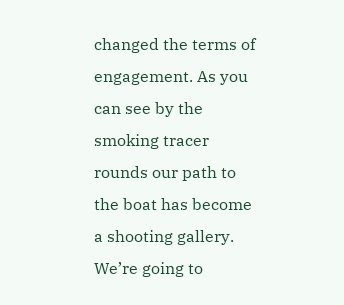changed the terms of engagement. As you can see by the smoking tracer rounds our path to the boat has become a shooting gallery. We’re going to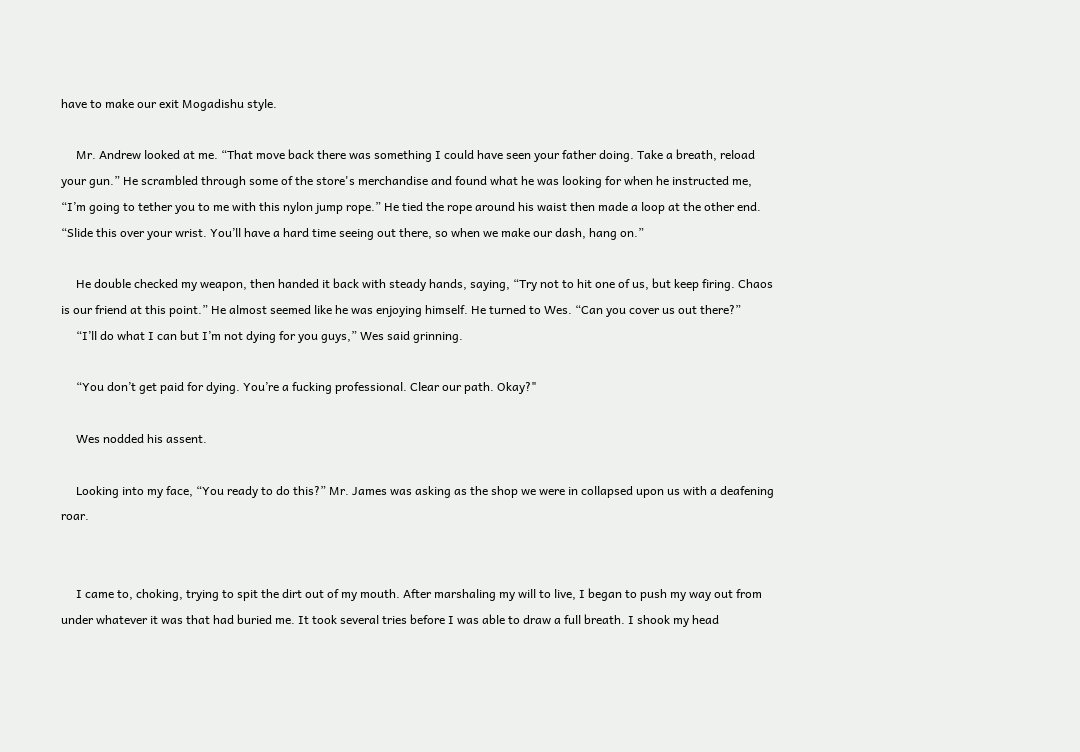have to make our exit Mogadishu style.

     Mr. Andrew looked at me. “That move back there was something I could have seen your father doing. Take a breath, reload your gun.” He scrambled through some of the store's merchandise and found what he was looking for when he instructed me, “I’m going to tether you to me with this nylon jump rope.” He tied the rope around his waist then made a loop at the other end. “Slide this over your wrist. You’ll have a hard time seeing out there, so when we make our dash, hang on.”

     He double checked my weapon, then handed it back with steady hands, saying, “Try not to hit one of us, but keep firing. Chaos is our friend at this point.” He almost seemed like he was enjoying himself. He turned to Wes. “Can you cover us out there?”
     “I’ll do what I can but I’m not dying for you guys,” Wes said grinning.

     “You don’t get paid for dying. You’re a fucking professional. Clear our path. Okay?"

     Wes nodded his assent.

     Looking into my face, “You ready to do this?” Mr. James was asking as the shop we were in collapsed upon us with a deafening roar.


     I came to, choking, trying to spit the dirt out of my mouth. After marshaling my will to live, I began to push my way out from under whatever it was that had buried me. It took several tries before I was able to draw a full breath. I shook my head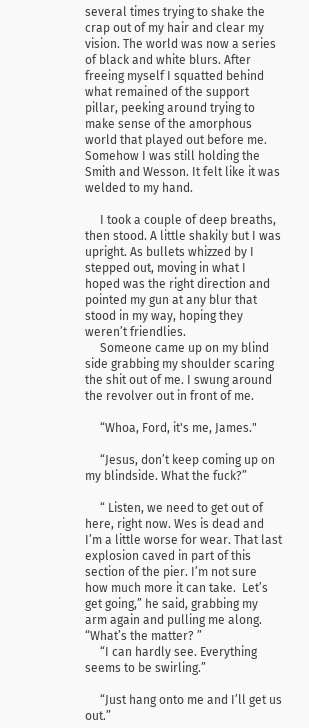several times trying to shake the crap out of my hair and clear my vision. The world was now a series of black and white blurs. After freeing myself I squatted behind what remained of the support pillar, peeking around trying to make sense of the amorphous world that played out before me. Somehow I was still holding the Smith and Wesson. It felt like it was welded to my hand.

     I took a couple of deep breaths, then stood. A little shakily but I was upright. As bullets whizzed by I stepped out, moving in what I hoped was the right direction and pointed my gun at any blur that stood in my way, hoping they weren’t friendlies.
     Someone came up on my blind side grabbing my shoulder scaring the shit out of me. I swung around the revolver out in front of me.

     “Whoa, Ford, it's me, James."

     “Jesus, don’t keep coming up on my blindside. What the fuck?”

     “ Listen, we need to get out of here, right now. Wes is dead and I’m a little worse for wear. That last explosion caved in part of this section of the pier. I’m not sure how much more it can take.  Let’s get going,” he said, grabbing my arm again and pulling me along. “What’s the matter? ”
     “I can hardly see. Everything seems to be swirling.”

     “Just hang onto me and I’ll get us out.”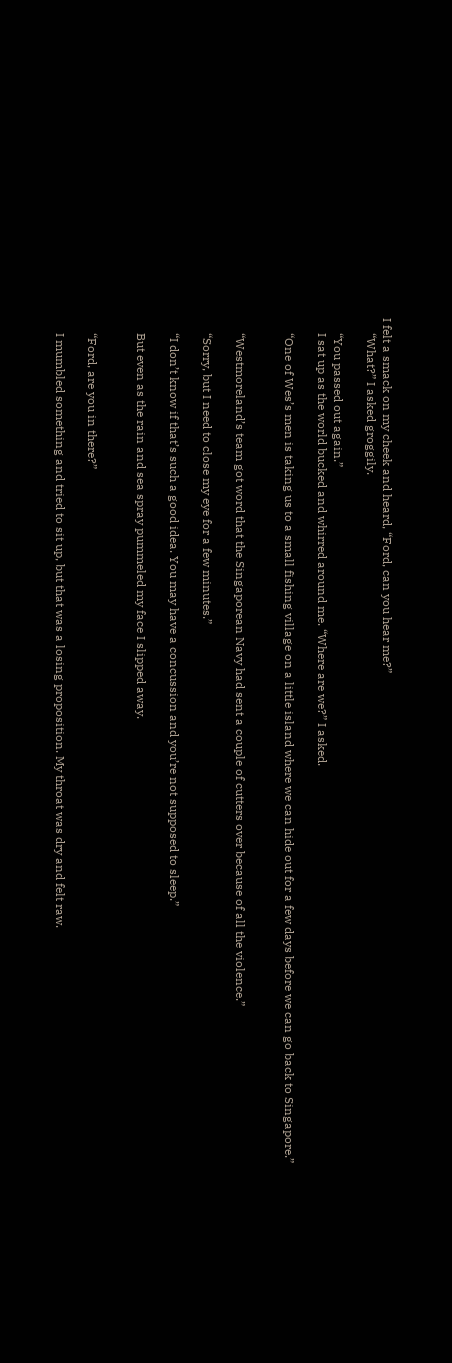I felt a smack on my cheek and heard, “Ford, can you hear me?”
     “What?” I asked groggily.

     “You passed out again.”
     I sat up as the world bucked and whirred around me. “Where are we?” I asked.

     “One of Wes’s men is taking us to a small fishing village on a little island where we can hide out for a few days before we can go back to Singapore.”


     “Westmoreland’s team got word that the Singaporean Navy had sent a couple of cutters over because of all the violence.”

     “Sorry, but I need to close my eye for a few minutes.”

     “I don’t know if that’s such a good idea. You may have a concussion and you’re not supposed to sleep.”

     But even as the rain and sea spray pummeled my face I slipped away.


     “Ford, are you in there?”

     I mumbled something and tried to sit up, but that was a losing proposition. My throat was dry and felt raw.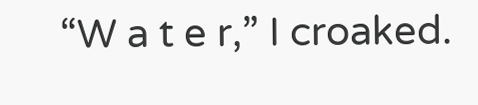“W a t e r,” I croaked.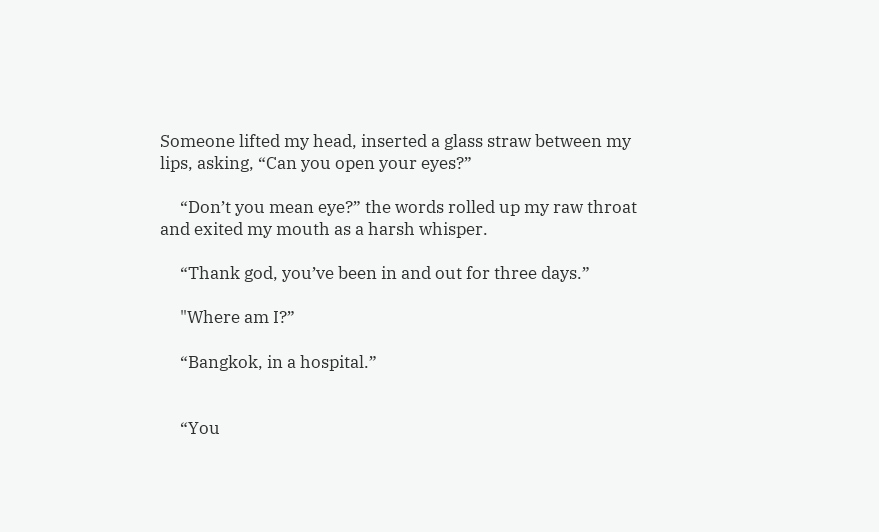Someone lifted my head, inserted a glass straw between my lips, asking, “Can you open your eyes?”

     “Don’t you mean eye?” the words rolled up my raw throat and exited my mouth as a harsh whisper.

     “Thank god, you’ve been in and out for three days.”

     "Where am I?”

     “Bangkok, in a hospital.”


     “You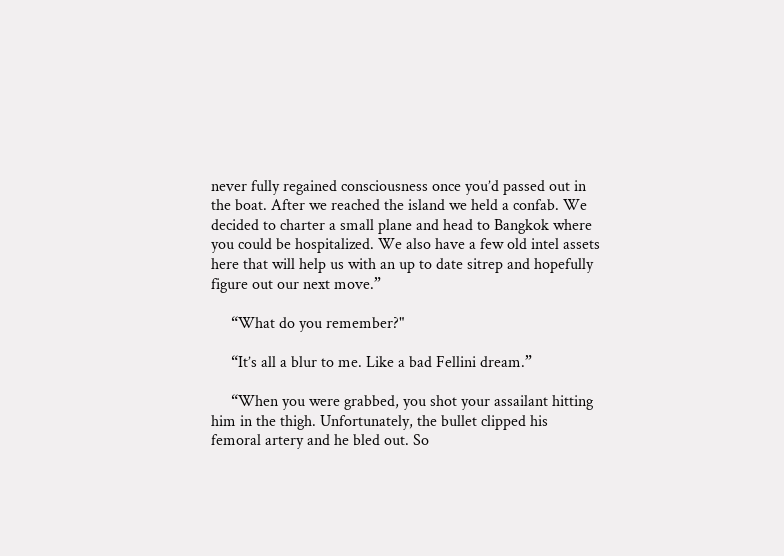never fully regained consciousness once you’d passed out in the boat. After we reached the island we held a confab. We decided to charter a small plane and head to Bangkok where you could be hospitalized. We also have a few old intel assets here that will help us with an up to date sitrep and hopefully figure out our next move.”

     “What do you remember?"

     “It’s all a blur to me. Like a bad Fellini dream.”

     “When you were grabbed, you shot your assailant hitting him in the thigh. Unfortunately, the bullet clipped his femoral artery and he bled out. So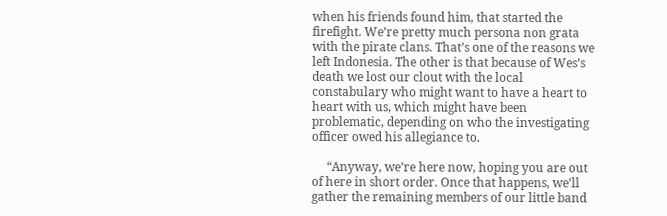when his friends found him, that started the firefight. We’re pretty much persona non grata with the pirate clans. That’s one of the reasons we left Indonesia. The other is that because of Wes’s death we lost our clout with the local constabulary who might want to have a heart to heart with us, which might have been problematic, depending on who the investigating officer owed his allegiance to.

     “Anyway, we’re here now, hoping you are out of here in short order. Once that happens, we’ll gather the remaining members of our little band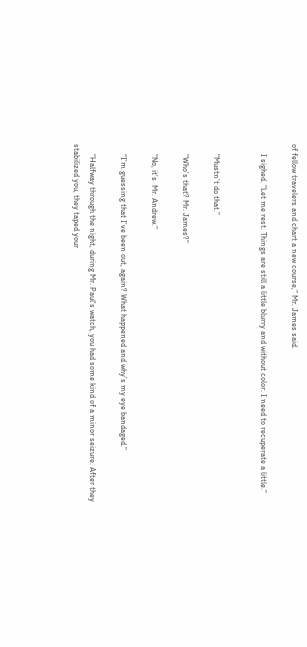of fellow travelers and chart a new course,” Mr. James said.

     I sighed. “Let me rest. Things are still a little blurry and without color. I need to recuperate a little.”


     “Mustn’t do that.”

     “Who’s that? Mr. James?”

     “No, it’s  Mr. Andrew.”

     “I’m guessing that I’ve been out, again? What happened and why’s my eye bandaged.”

     “Halfway through the night, during Mr. Paul's watch, you had some kind of a minor seizure. After they stabilized you, they taped your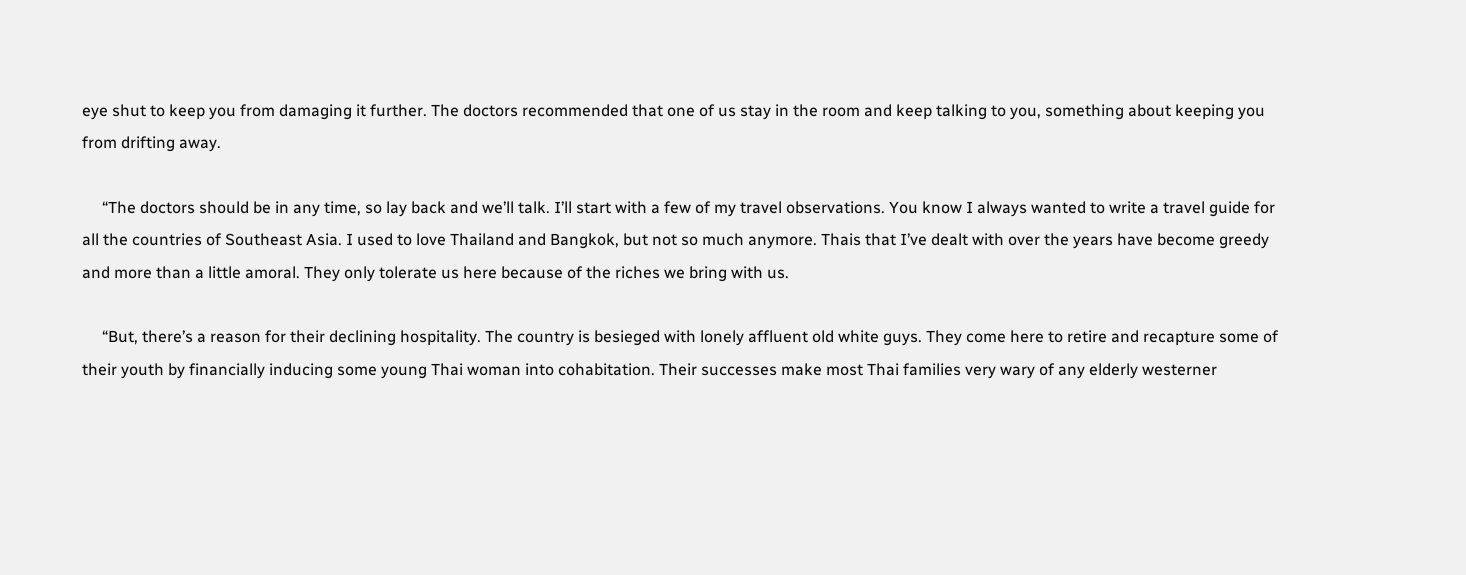eye shut to keep you from damaging it further. The doctors recommended that one of us stay in the room and keep talking to you, something about keeping you from drifting away.

     “The doctors should be in any time, so lay back and we’ll talk. I’ll start with a few of my travel observations. You know I always wanted to write a travel guide for all the countries of Southeast Asia. I used to love Thailand and Bangkok, but not so much anymore. Thais that I’ve dealt with over the years have become greedy and more than a little amoral. They only tolerate us here because of the riches we bring with us.

     “But, there’s a reason for their declining hospitality. The country is besieged with lonely affluent old white guys. They come here to retire and recapture some of their youth by financially inducing some young Thai woman into cohabitation. Their successes make most Thai families very wary of any elderly westerner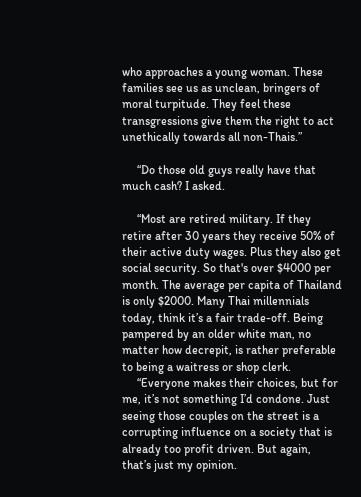who approaches a young woman. These families see us as unclean, bringers of moral turpitude. They feel these transgressions give them the right to act unethically towards all non-Thais.”

     “Do those old guys really have that much cash? I asked.

     “Most are retired military. If they retire after 30 years they receive 50% of their active duty wages. Plus they also get social security. So that's over $4000 per month. The average per capita of Thailand is only $2000. Many Thai millennials today, think it’s a fair trade-off. Being pampered by an older white man, no matter how decrepit, is rather preferable to being a waitress or shop clerk.
     “Everyone makes their choices, but for me, it’s not something I’d condone. Just seeing those couples on the street is a corrupting influence on a society that is already too profit driven. But again, that’s just my opinion.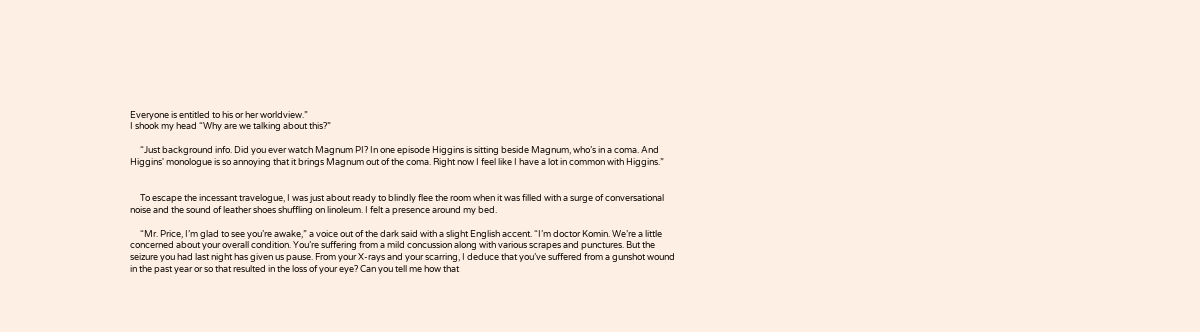Everyone is entitled to his or her worldview.”
I shook my head “Why are we talking about this?”

     “Just background info. Did you ever watch Magnum PI? In one episode Higgins is sitting beside Magnum, who’s in a coma. And Higgins' monologue is so annoying that it brings Magnum out of the coma. Right now I feel like I have a lot in common with Higgins.”


     To escape the incessant travelogue, I was just about ready to blindly flee the room when it was filled with a surge of conversational noise and the sound of leather shoes shuffling on linoleum. I felt a presence around my bed.

     “Mr. Price, I’m glad to see you’re awake,” a voice out of the dark said with a slight English accent. “I’m doctor Komin. We’re a little concerned about your overall condition. You’re suffering from a mild concussion along with various scrapes and punctures. But the seizure you had last night has given us pause. From your X-rays and your scarring, I deduce that you’ve suffered from a gunshot wound in the past year or so that resulted in the loss of your eye? Can you tell me how that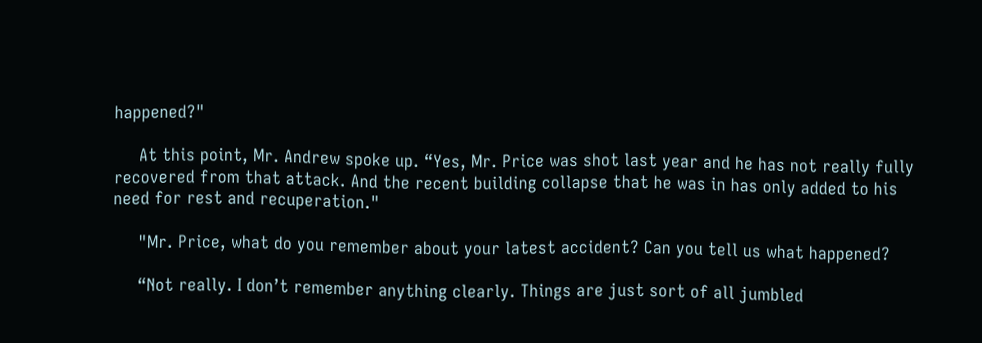happened?"

     At this point, Mr. Andrew spoke up. “Yes, Mr. Price was shot last year and he has not really fully recovered from that attack. And the recent building collapse that he was in has only added to his need for rest and recuperation."

     "Mr. Price, what do you remember about your latest accident? Can you tell us what happened?

     “Not really. I don’t remember anything clearly. Things are just sort of all jumbled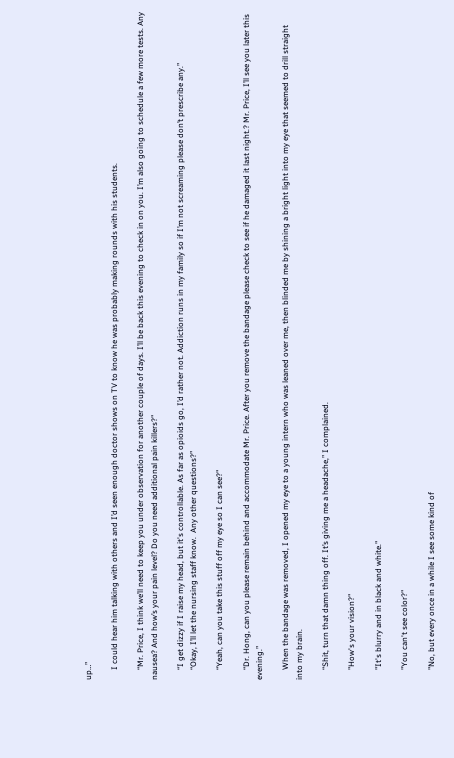up…”

     I could hear him talking with others and I’d seen enough doctor shows on TV to know he was probably making rounds with his students.

     “Mr. Price, I think we’ll need to keep you under observation for another couple of days. I’ll be back this evening to check in on you. I’m also going to schedule a few more tests. Any nausea? And how’s your pain level? Do you need additional pain killers?"

     “I get dizzy if I raise my head, but it's controllable. As far as opioids go, I’d rather not. Addiction runs in my family so if I’m not screaming please don’t prescribe any.”
     “Okay, I’ll let the nursing staff know.  Any other questions?”

     “Yeah, can you take this stuff off my eye so I can see?"

     “Dr. Hong, can you please remain behind and accommodate Mr. Price. After you remove the bandage please check to see if he damaged it last night.? Mr. Price, I’ll see you later this evening.”

     When the bandage was removed, I opened my eye to a young intern who was leaned over me, then blinded me by shining a bright light into my eye that seemed to drill straight into my brain.

     “Shit, turn that damn thing off. It’s giving me a headache,” I complained.

     "How's your vision?"

     "It's blurry and in black and white."

     "You can't see color?"

     "No, but every once in a while I see some kind of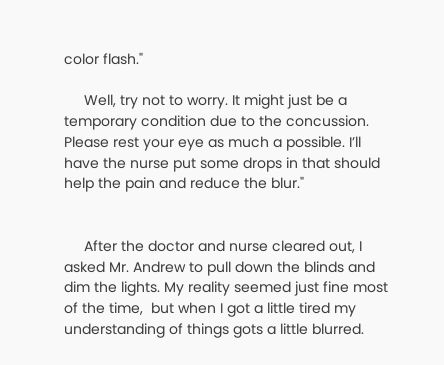color flash."

     Well, try not to worry. It might just be a temporary condition due to the concussion. Please rest your eye as much a possible. I’ll have the nurse put some drops in that should help the pain and reduce the blur."


     After the doctor and nurse cleared out, I asked Mr. Andrew to pull down the blinds and dim the lights. My reality seemed just fine most of the time,  but when I got a little tired my understanding of things gots a little blurred.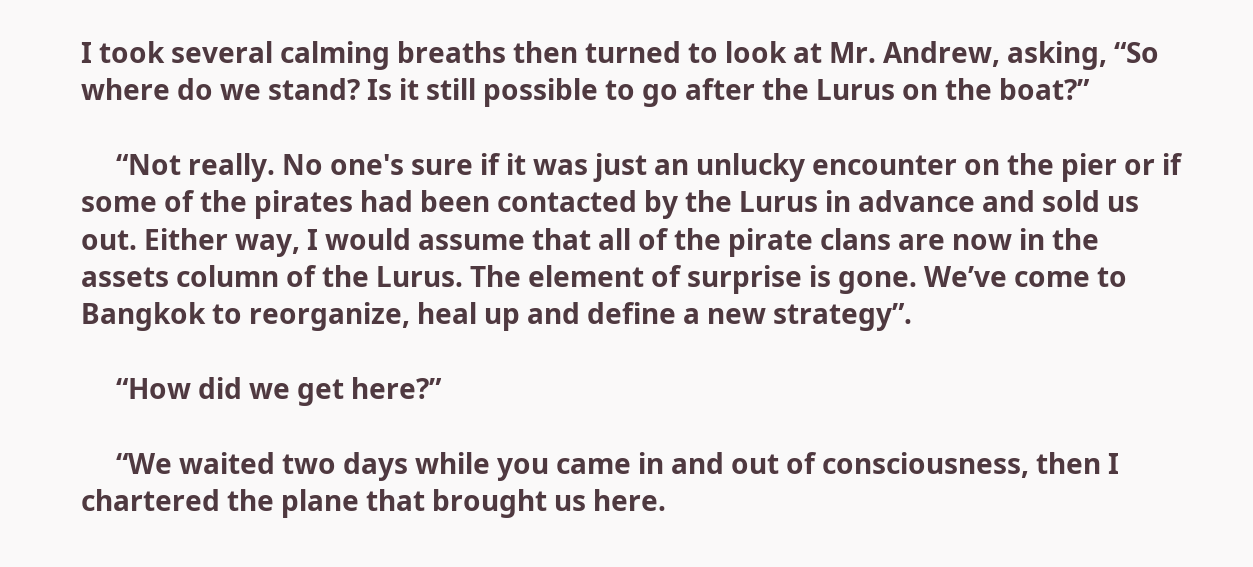I took several calming breaths then turned to look at Mr. Andrew, asking, “So where do we stand? Is it still possible to go after the Lurus on the boat?”

     “Not really. No one's sure if it was just an unlucky encounter on the pier or if some of the pirates had been contacted by the Lurus in advance and sold us out. Either way, I would assume that all of the pirate clans are now in the assets column of the Lurus. The element of surprise is gone. We’ve come to Bangkok to reorganize, heal up and define a new strategy”.

     “How did we get here?”

     “We waited two days while you came in and out of consciousness, then I chartered the plane that brought us here.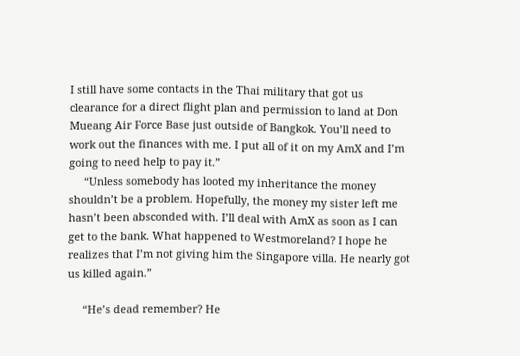I still have some contacts in the Thai military that got us clearance for a direct flight plan and permission to land at Don Mueang Air Force Base just outside of Bangkok. You’ll need to work out the finances with me. I put all of it on my AmX and I’m going to need help to pay it.”
     “Unless somebody has looted my inheritance the money shouldn’t be a problem. Hopefully, the money my sister left me hasn’t been absconded with. I’ll deal with AmX as soon as I can get to the bank. What happened to Westmoreland? I hope he realizes that I’m not giving him the Singapore villa. He nearly got us killed again.”

     “He’s dead remember? He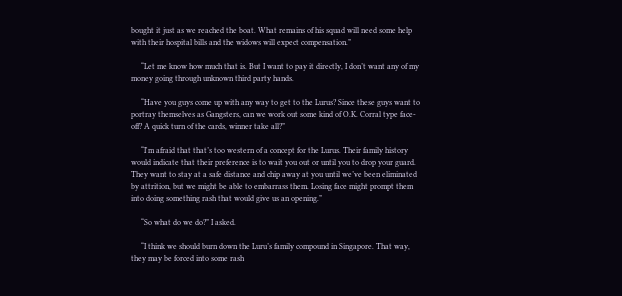bought it just as we reached the boat. What remains of his squad will need some help with their hospital bills and the widows will expect compensation.”

     “Let me know how much that is. But I want to pay it directly, I don’t want any of my money going through unknown third party hands.

     “Have you guys come up with any way to get to the Lurus? Since these guys want to portray themselves as Gangsters, can we work out some kind of O.K. Corral type face-off? A quick turn of the cards, winner take all?”

     “I'm afraid that that’s too western of a concept for the Lurus. Their family history would indicate that their preference is to wait you out or until you to drop your guard. They want to stay at a safe distance and chip away at you until we’ve been eliminated by attrition, but we might be able to embarrass them. Losing face might prompt them into doing something rash that would give us an opening.”

     “So what do we do?” I asked.

     “I think we should burn down the Luru’s family compound in Singapore. That way, they may be forced into some rash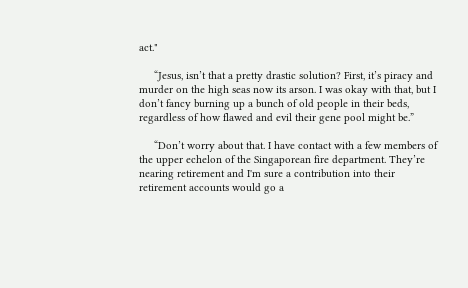act."

     “Jesus, isn’t that a pretty drastic solution? First, it’s piracy and murder on the high seas now its arson. I was okay with that, but I don’t fancy burning up a bunch of old people in their beds, regardless of how flawed and evil their gene pool might be.”

     “Don’t worry about that. I have contact with a few members of the upper echelon of the Singaporean fire department. They’re nearing retirement and I'm sure a contribution into their retirement accounts would go a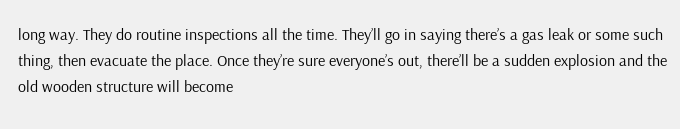long way. They do routine inspections all the time. They’ll go in saying there’s a gas leak or some such thing, then evacuate the place. Once they’re sure everyone’s out, there’ll be a sudden explosion and the old wooden structure will become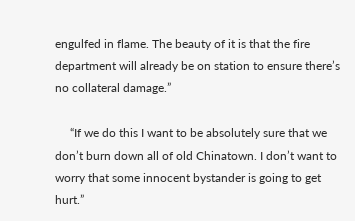engulfed in flame. The beauty of it is that the fire department will already be on station to ensure there’s no collateral damage.”

     “If we do this I want to be absolutely sure that we don’t burn down all of old Chinatown. I don’t want to worry that some innocent bystander is going to get hurt.”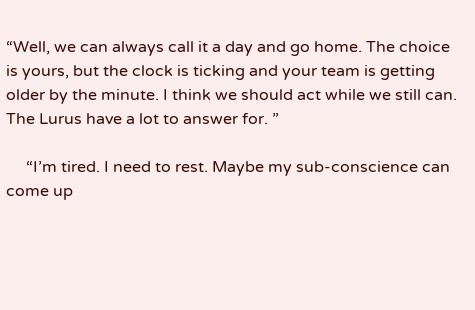“Well, we can always call it a day and go home. The choice is yours, but the clock is ticking and your team is getting older by the minute. I think we should act while we still can. The Lurus have a lot to answer for. ”

     “I’m tired. I need to rest. Maybe my sub-conscience can come up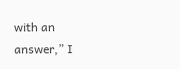with an answer,” I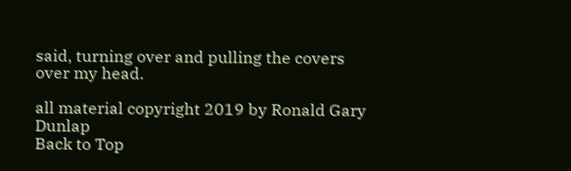said, turning over and pulling the covers over my head.

all material copyright 2019 by Ronald Gary Dunlap
Back to Top